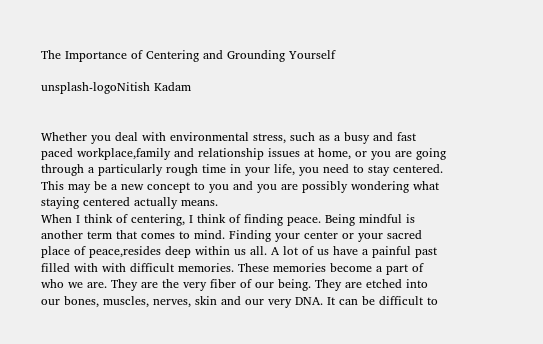The Importance of Centering and Grounding Yourself

unsplash-logoNitish Kadam


Whether you deal with environmental stress, such as a busy and fast paced workplace,family and relationship issues at home, or you are going through a particularly rough time in your life, you need to stay centered. This may be a new concept to you and you are possibly wondering what staying centered actually means.
When I think of centering, I think of finding peace. Being mindful is another term that comes to mind. Finding your center or your sacred place of peace,resides deep within us all. A lot of us have a painful past filled with with difficult memories. These memories become a part of who we are. They are the very fiber of our being. They are etched into our bones, muscles, nerves, skin and our very DNA. It can be difficult to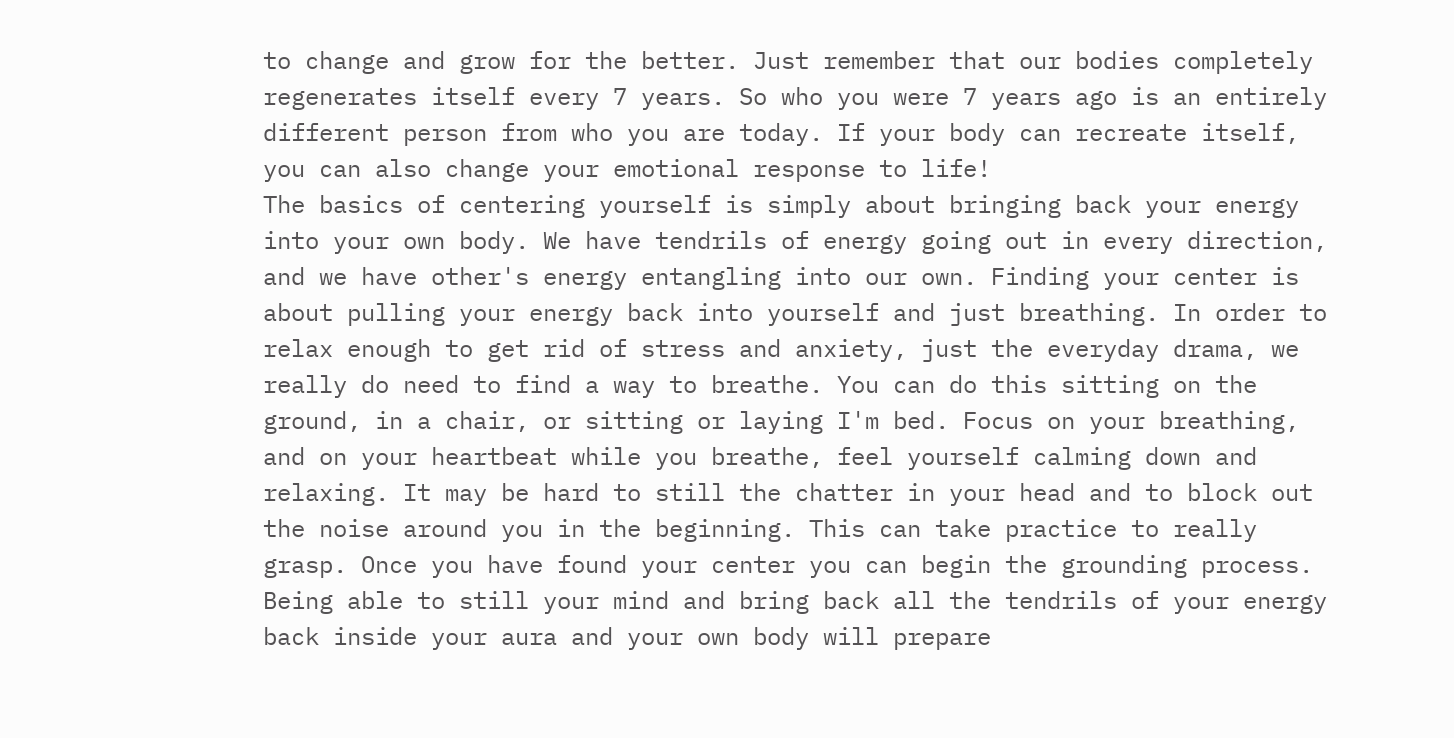to change and grow for the better. Just remember that our bodies completely regenerates itself every 7 years. So who you were 7 years ago is an entirely different person from who you are today. If your body can recreate itself, you can also change your emotional response to life!
The basics of centering yourself is simply about bringing back your energy into your own body. We have tendrils of energy going out in every direction, and we have other's energy entangling into our own. Finding your center is about pulling your energy back into yourself and just breathing. In order to relax enough to get rid of stress and anxiety, just the everyday drama, we really do need to find a way to breathe. You can do this sitting on the ground, in a chair, or sitting or laying I'm bed. Focus on your breathing, and on your heartbeat while you breathe, feel yourself calming down and relaxing. It may be hard to still the chatter in your head and to block out the noise around you in the beginning. This can take practice to really grasp. Once you have found your center you can begin the grounding process.
Being able to still your mind and bring back all the tendrils of your energy back inside your aura and your own body will prepare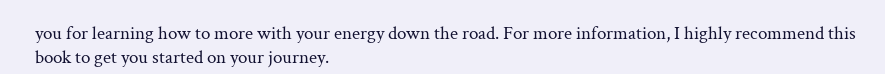you for learning how to more with your energy down the road. For more information, I highly recommend this book to get you started on your journey.